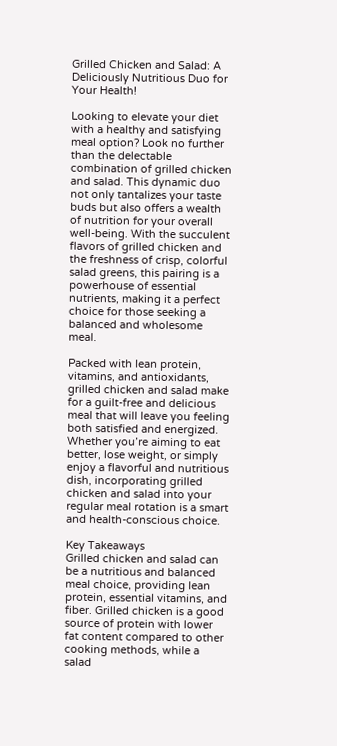Grilled Chicken and Salad: A Deliciously Nutritious Duo for Your Health!

Looking to elevate your diet with a healthy and satisfying meal option? Look no further than the delectable combination of grilled chicken and salad. This dynamic duo not only tantalizes your taste buds but also offers a wealth of nutrition for your overall well-being. With the succulent flavors of grilled chicken and the freshness of crisp, colorful salad greens, this pairing is a powerhouse of essential nutrients, making it a perfect choice for those seeking a balanced and wholesome meal.

Packed with lean protein, vitamins, and antioxidants, grilled chicken and salad make for a guilt-free and delicious meal that will leave you feeling both satisfied and energized. Whether you’re aiming to eat better, lose weight, or simply enjoy a flavorful and nutritious dish, incorporating grilled chicken and salad into your regular meal rotation is a smart and health-conscious choice.

Key Takeaways
Grilled chicken and salad can be a nutritious and balanced meal choice, providing lean protein, essential vitamins, and fiber. Grilled chicken is a good source of protein with lower fat content compared to other cooking methods, while a salad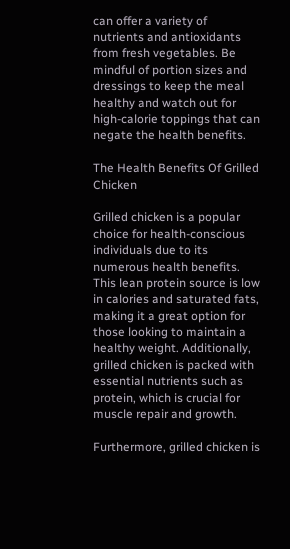can offer a variety of nutrients and antioxidants from fresh vegetables. Be mindful of portion sizes and dressings to keep the meal healthy and watch out for high-calorie toppings that can negate the health benefits.

The Health Benefits Of Grilled Chicken

Grilled chicken is a popular choice for health-conscious individuals due to its numerous health benefits. This lean protein source is low in calories and saturated fats, making it a great option for those looking to maintain a healthy weight. Additionally, grilled chicken is packed with essential nutrients such as protein, which is crucial for muscle repair and growth.

Furthermore, grilled chicken is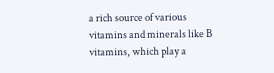a rich source of various vitamins and minerals like B vitamins, which play a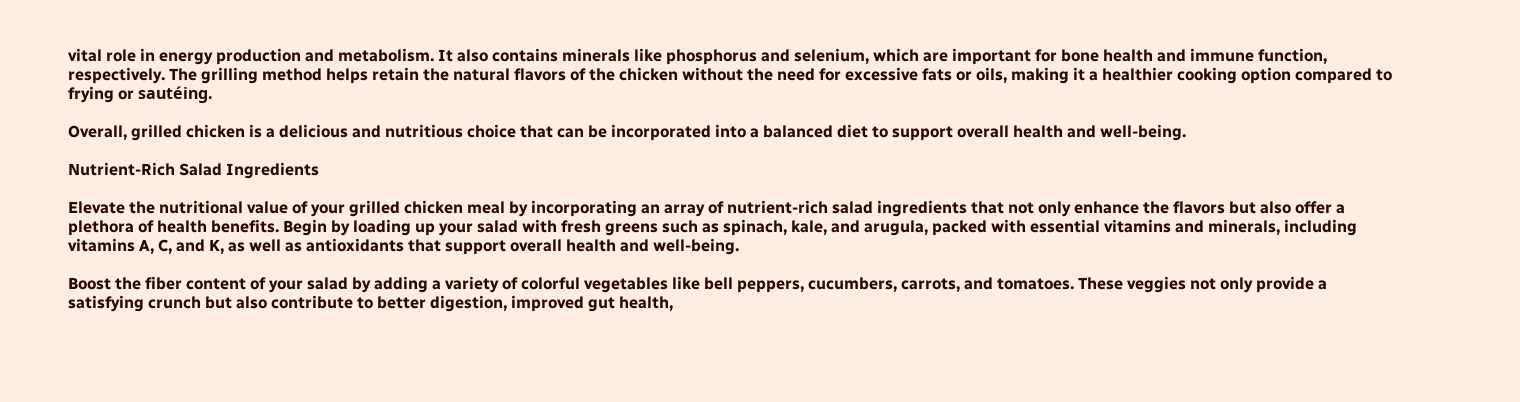vital role in energy production and metabolism. It also contains minerals like phosphorus and selenium, which are important for bone health and immune function, respectively. The grilling method helps retain the natural flavors of the chicken without the need for excessive fats or oils, making it a healthier cooking option compared to frying or sautéing.

Overall, grilled chicken is a delicious and nutritious choice that can be incorporated into a balanced diet to support overall health and well-being.

Nutrient-Rich Salad Ingredients

Elevate the nutritional value of your grilled chicken meal by incorporating an array of nutrient-rich salad ingredients that not only enhance the flavors but also offer a plethora of health benefits. Begin by loading up your salad with fresh greens such as spinach, kale, and arugula, packed with essential vitamins and minerals, including vitamins A, C, and K, as well as antioxidants that support overall health and well-being.

Boost the fiber content of your salad by adding a variety of colorful vegetables like bell peppers, cucumbers, carrots, and tomatoes. These veggies not only provide a satisfying crunch but also contribute to better digestion, improved gut health,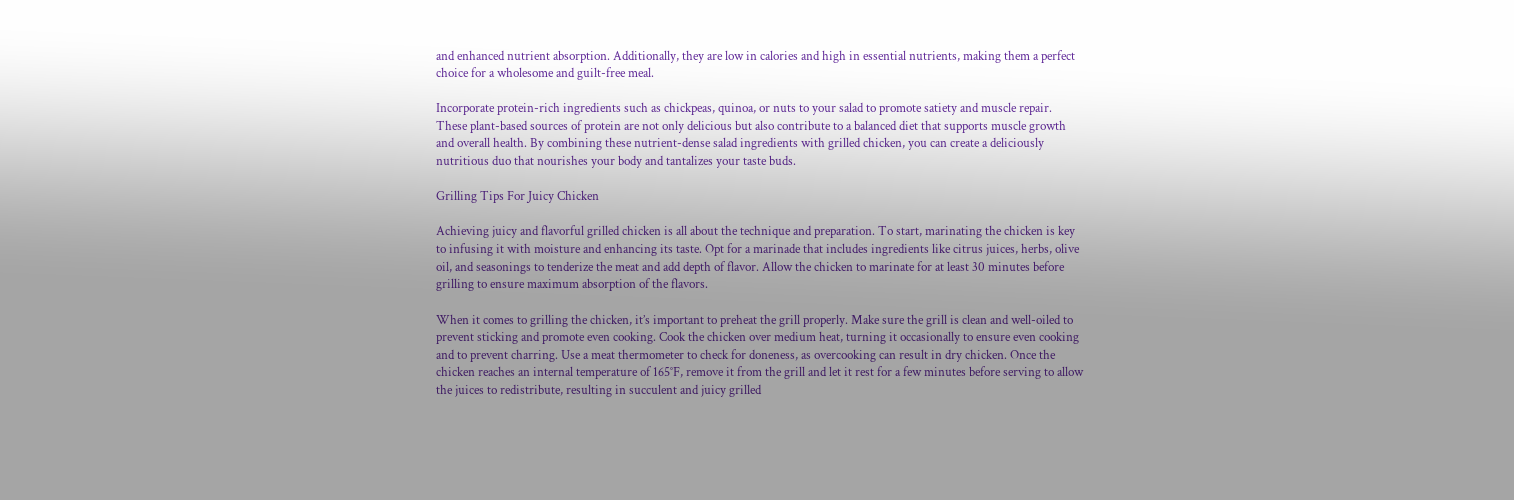and enhanced nutrient absorption. Additionally, they are low in calories and high in essential nutrients, making them a perfect choice for a wholesome and guilt-free meal.

Incorporate protein-rich ingredients such as chickpeas, quinoa, or nuts to your salad to promote satiety and muscle repair. These plant-based sources of protein are not only delicious but also contribute to a balanced diet that supports muscle growth and overall health. By combining these nutrient-dense salad ingredients with grilled chicken, you can create a deliciously nutritious duo that nourishes your body and tantalizes your taste buds.

Grilling Tips For Juicy Chicken

Achieving juicy and flavorful grilled chicken is all about the technique and preparation. To start, marinating the chicken is key to infusing it with moisture and enhancing its taste. Opt for a marinade that includes ingredients like citrus juices, herbs, olive oil, and seasonings to tenderize the meat and add depth of flavor. Allow the chicken to marinate for at least 30 minutes before grilling to ensure maximum absorption of the flavors.

When it comes to grilling the chicken, it’s important to preheat the grill properly. Make sure the grill is clean and well-oiled to prevent sticking and promote even cooking. Cook the chicken over medium heat, turning it occasionally to ensure even cooking and to prevent charring. Use a meat thermometer to check for doneness, as overcooking can result in dry chicken. Once the chicken reaches an internal temperature of 165°F, remove it from the grill and let it rest for a few minutes before serving to allow the juices to redistribute, resulting in succulent and juicy grilled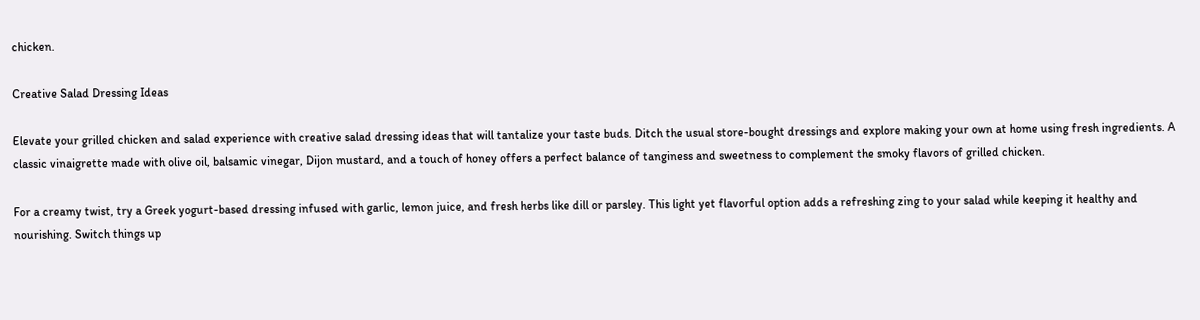chicken.

Creative Salad Dressing Ideas

Elevate your grilled chicken and salad experience with creative salad dressing ideas that will tantalize your taste buds. Ditch the usual store-bought dressings and explore making your own at home using fresh ingredients. A classic vinaigrette made with olive oil, balsamic vinegar, Dijon mustard, and a touch of honey offers a perfect balance of tanginess and sweetness to complement the smoky flavors of grilled chicken.

For a creamy twist, try a Greek yogurt-based dressing infused with garlic, lemon juice, and fresh herbs like dill or parsley. This light yet flavorful option adds a refreshing zing to your salad while keeping it healthy and nourishing. Switch things up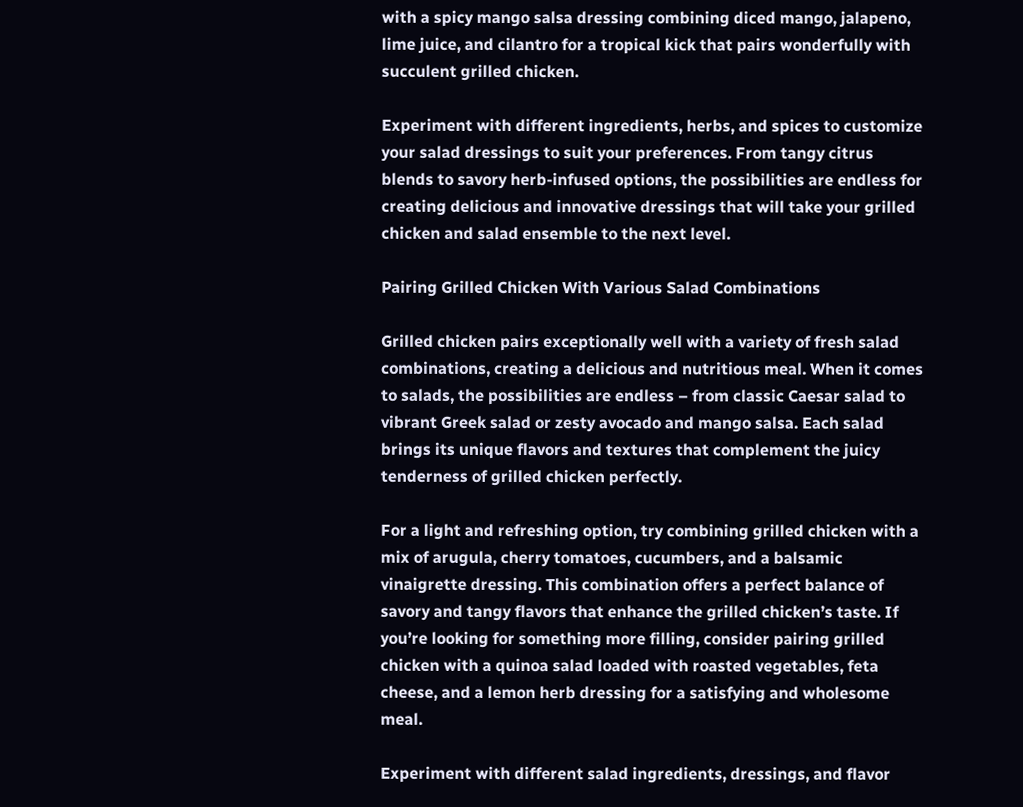with a spicy mango salsa dressing combining diced mango, jalapeno, lime juice, and cilantro for a tropical kick that pairs wonderfully with succulent grilled chicken.

Experiment with different ingredients, herbs, and spices to customize your salad dressings to suit your preferences. From tangy citrus blends to savory herb-infused options, the possibilities are endless for creating delicious and innovative dressings that will take your grilled chicken and salad ensemble to the next level.

Pairing Grilled Chicken With Various Salad Combinations

Grilled chicken pairs exceptionally well with a variety of fresh salad combinations, creating a delicious and nutritious meal. When it comes to salads, the possibilities are endless – from classic Caesar salad to vibrant Greek salad or zesty avocado and mango salsa. Each salad brings its unique flavors and textures that complement the juicy tenderness of grilled chicken perfectly.

For a light and refreshing option, try combining grilled chicken with a mix of arugula, cherry tomatoes, cucumbers, and a balsamic vinaigrette dressing. This combination offers a perfect balance of savory and tangy flavors that enhance the grilled chicken’s taste. If you’re looking for something more filling, consider pairing grilled chicken with a quinoa salad loaded with roasted vegetables, feta cheese, and a lemon herb dressing for a satisfying and wholesome meal.

Experiment with different salad ingredients, dressings, and flavor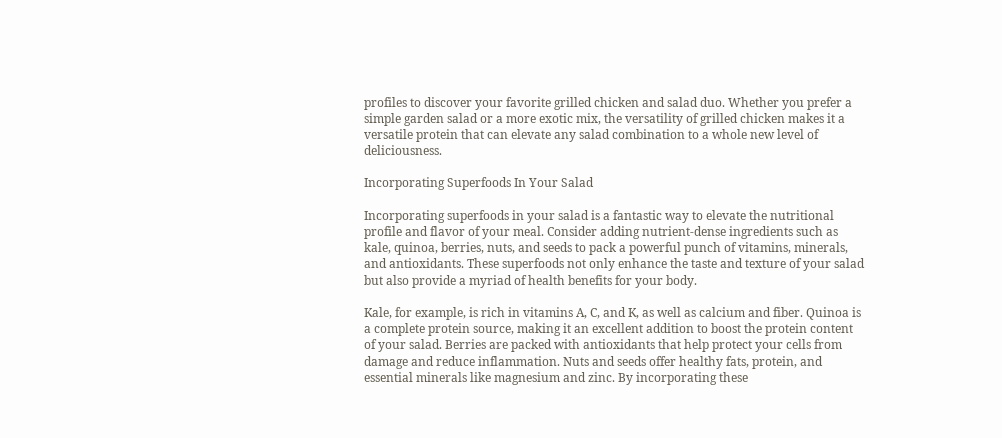profiles to discover your favorite grilled chicken and salad duo. Whether you prefer a simple garden salad or a more exotic mix, the versatility of grilled chicken makes it a versatile protein that can elevate any salad combination to a whole new level of deliciousness.

Incorporating Superfoods In Your Salad

Incorporating superfoods in your salad is a fantastic way to elevate the nutritional profile and flavor of your meal. Consider adding nutrient-dense ingredients such as kale, quinoa, berries, nuts, and seeds to pack a powerful punch of vitamins, minerals, and antioxidants. These superfoods not only enhance the taste and texture of your salad but also provide a myriad of health benefits for your body.

Kale, for example, is rich in vitamins A, C, and K, as well as calcium and fiber. Quinoa is a complete protein source, making it an excellent addition to boost the protein content of your salad. Berries are packed with antioxidants that help protect your cells from damage and reduce inflammation. Nuts and seeds offer healthy fats, protein, and essential minerals like magnesium and zinc. By incorporating these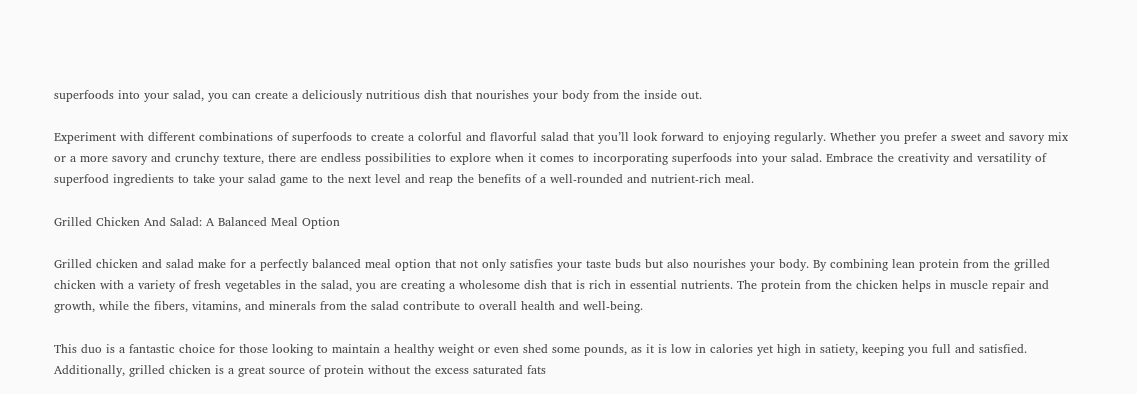superfoods into your salad, you can create a deliciously nutritious dish that nourishes your body from the inside out.

Experiment with different combinations of superfoods to create a colorful and flavorful salad that you’ll look forward to enjoying regularly. Whether you prefer a sweet and savory mix or a more savory and crunchy texture, there are endless possibilities to explore when it comes to incorporating superfoods into your salad. Embrace the creativity and versatility of superfood ingredients to take your salad game to the next level and reap the benefits of a well-rounded and nutrient-rich meal.

Grilled Chicken And Salad: A Balanced Meal Option

Grilled chicken and salad make for a perfectly balanced meal option that not only satisfies your taste buds but also nourishes your body. By combining lean protein from the grilled chicken with a variety of fresh vegetables in the salad, you are creating a wholesome dish that is rich in essential nutrients. The protein from the chicken helps in muscle repair and growth, while the fibers, vitamins, and minerals from the salad contribute to overall health and well-being.

This duo is a fantastic choice for those looking to maintain a healthy weight or even shed some pounds, as it is low in calories yet high in satiety, keeping you full and satisfied. Additionally, grilled chicken is a great source of protein without the excess saturated fats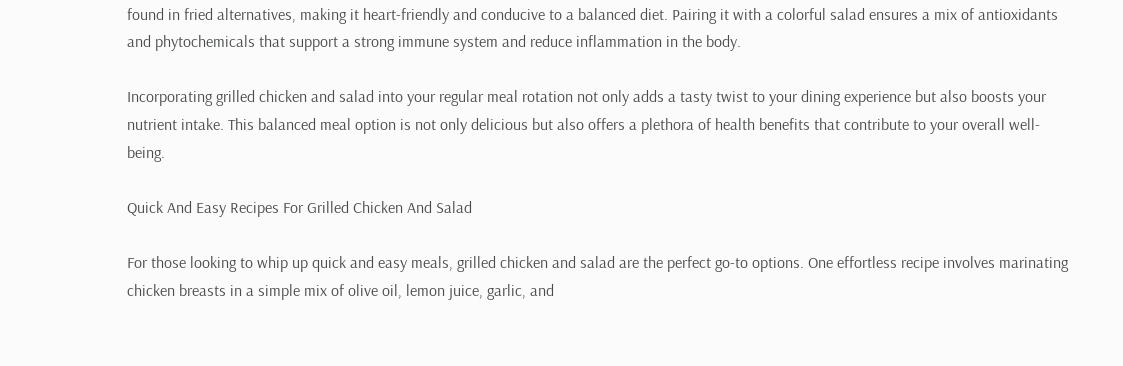found in fried alternatives, making it heart-friendly and conducive to a balanced diet. Pairing it with a colorful salad ensures a mix of antioxidants and phytochemicals that support a strong immune system and reduce inflammation in the body.

Incorporating grilled chicken and salad into your regular meal rotation not only adds a tasty twist to your dining experience but also boosts your nutrient intake. This balanced meal option is not only delicious but also offers a plethora of health benefits that contribute to your overall well-being.

Quick And Easy Recipes For Grilled Chicken And Salad

For those looking to whip up quick and easy meals, grilled chicken and salad are the perfect go-to options. One effortless recipe involves marinating chicken breasts in a simple mix of olive oil, lemon juice, garlic, and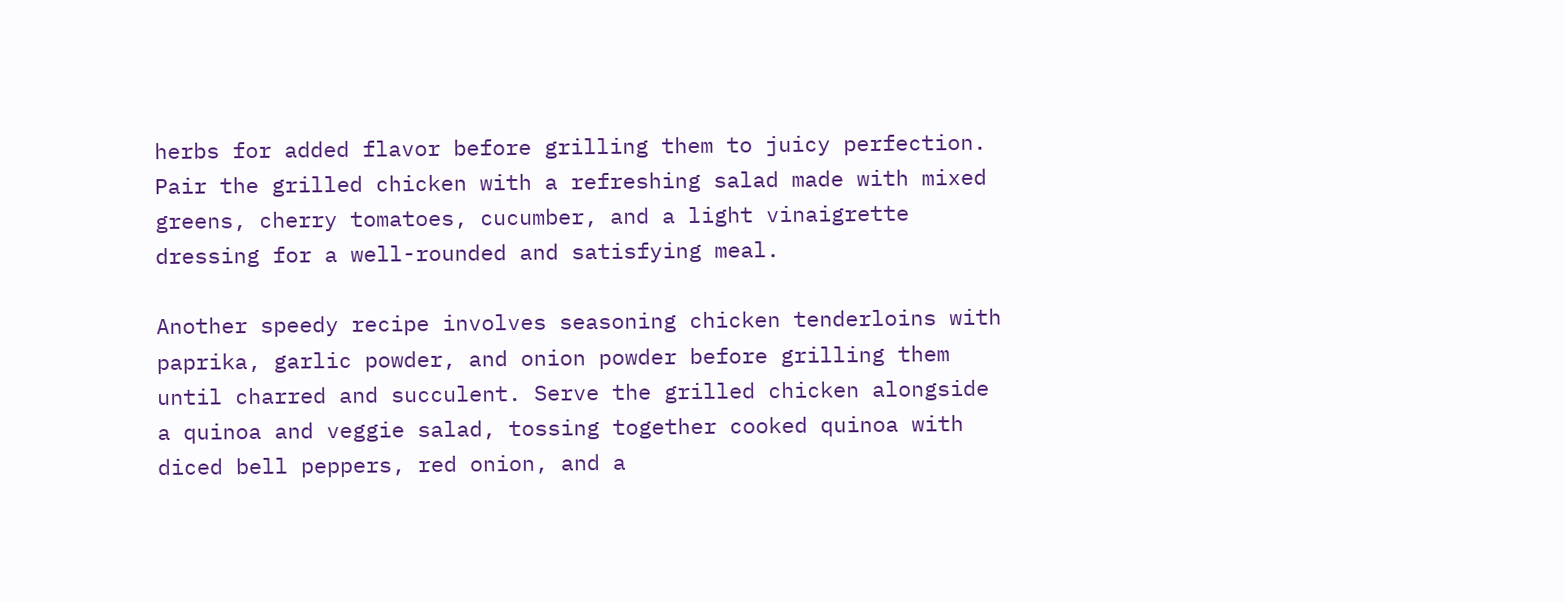herbs for added flavor before grilling them to juicy perfection. Pair the grilled chicken with a refreshing salad made with mixed greens, cherry tomatoes, cucumber, and a light vinaigrette dressing for a well-rounded and satisfying meal.

Another speedy recipe involves seasoning chicken tenderloins with paprika, garlic powder, and onion powder before grilling them until charred and succulent. Serve the grilled chicken alongside a quinoa and veggie salad, tossing together cooked quinoa with diced bell peppers, red onion, and a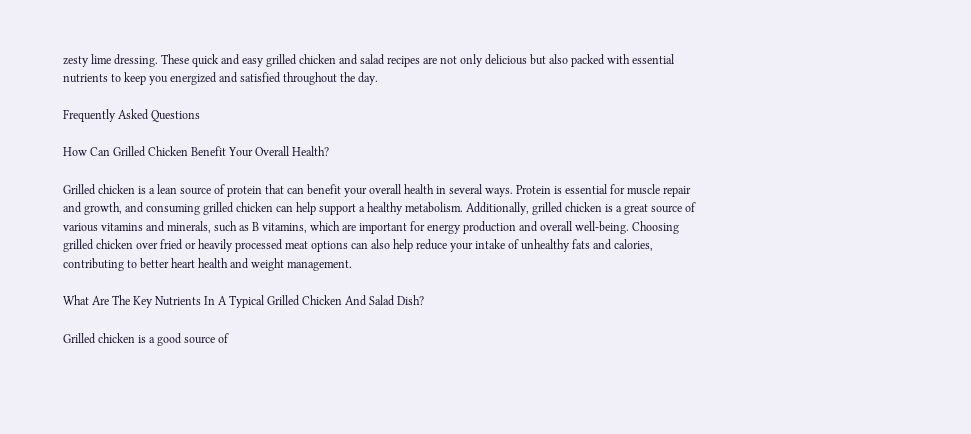zesty lime dressing. These quick and easy grilled chicken and salad recipes are not only delicious but also packed with essential nutrients to keep you energized and satisfied throughout the day.

Frequently Asked Questions

How Can Grilled Chicken Benefit Your Overall Health?

Grilled chicken is a lean source of protein that can benefit your overall health in several ways. Protein is essential for muscle repair and growth, and consuming grilled chicken can help support a healthy metabolism. Additionally, grilled chicken is a great source of various vitamins and minerals, such as B vitamins, which are important for energy production and overall well-being. Choosing grilled chicken over fried or heavily processed meat options can also help reduce your intake of unhealthy fats and calories, contributing to better heart health and weight management.

What Are The Key Nutrients In A Typical Grilled Chicken And Salad Dish?

Grilled chicken is a good source of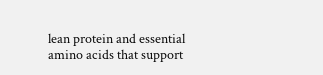lean protein and essential amino acids that support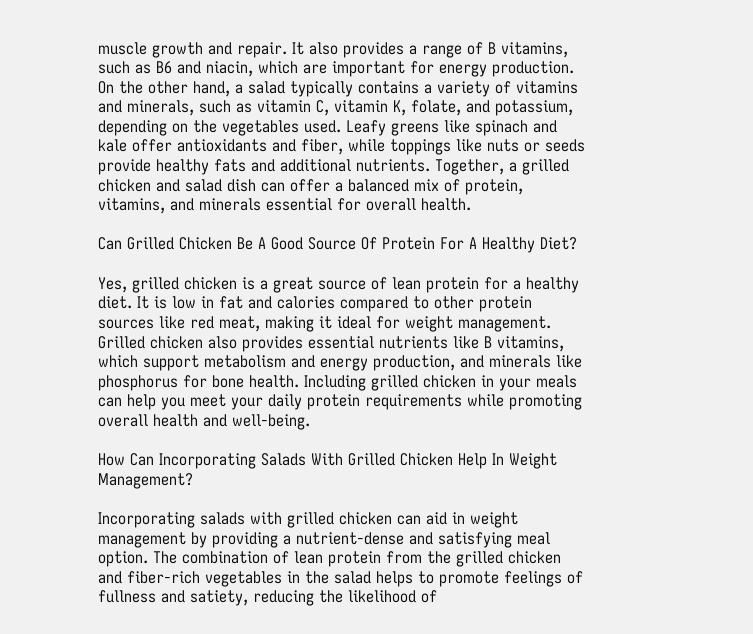muscle growth and repair. It also provides a range of B vitamins, such as B6 and niacin, which are important for energy production. On the other hand, a salad typically contains a variety of vitamins and minerals, such as vitamin C, vitamin K, folate, and potassium, depending on the vegetables used. Leafy greens like spinach and kale offer antioxidants and fiber, while toppings like nuts or seeds provide healthy fats and additional nutrients. Together, a grilled chicken and salad dish can offer a balanced mix of protein, vitamins, and minerals essential for overall health.

Can Grilled Chicken Be A Good Source Of Protein For A Healthy Diet?

Yes, grilled chicken is a great source of lean protein for a healthy diet. It is low in fat and calories compared to other protein sources like red meat, making it ideal for weight management. Grilled chicken also provides essential nutrients like B vitamins, which support metabolism and energy production, and minerals like phosphorus for bone health. Including grilled chicken in your meals can help you meet your daily protein requirements while promoting overall health and well-being.

How Can Incorporating Salads With Grilled Chicken Help In Weight Management?

Incorporating salads with grilled chicken can aid in weight management by providing a nutrient-dense and satisfying meal option. The combination of lean protein from the grilled chicken and fiber-rich vegetables in the salad helps to promote feelings of fullness and satiety, reducing the likelihood of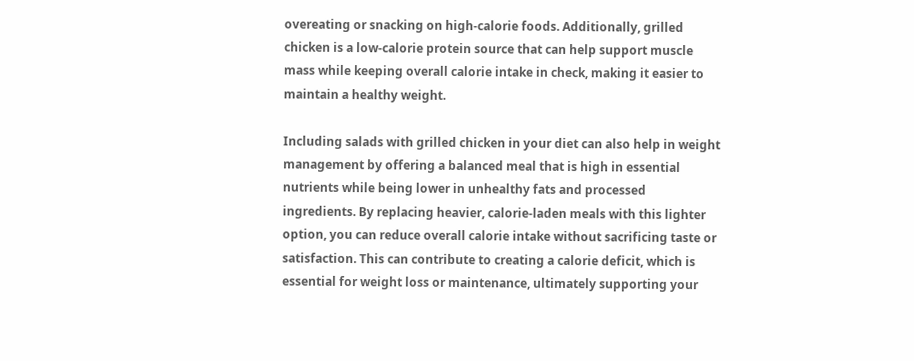overeating or snacking on high-calorie foods. Additionally, grilled chicken is a low-calorie protein source that can help support muscle mass while keeping overall calorie intake in check, making it easier to maintain a healthy weight.

Including salads with grilled chicken in your diet can also help in weight management by offering a balanced meal that is high in essential nutrients while being lower in unhealthy fats and processed ingredients. By replacing heavier, calorie-laden meals with this lighter option, you can reduce overall calorie intake without sacrificing taste or satisfaction. This can contribute to creating a calorie deficit, which is essential for weight loss or maintenance, ultimately supporting your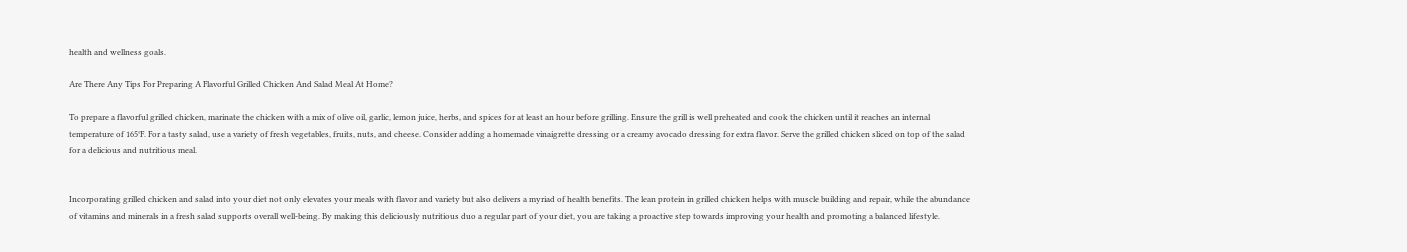health and wellness goals.

Are There Any Tips For Preparing A Flavorful Grilled Chicken And Salad Meal At Home?

To prepare a flavorful grilled chicken, marinate the chicken with a mix of olive oil, garlic, lemon juice, herbs, and spices for at least an hour before grilling. Ensure the grill is well preheated and cook the chicken until it reaches an internal temperature of 165°F. For a tasty salad, use a variety of fresh vegetables, fruits, nuts, and cheese. Consider adding a homemade vinaigrette dressing or a creamy avocado dressing for extra flavor. Serve the grilled chicken sliced on top of the salad for a delicious and nutritious meal.


Incorporating grilled chicken and salad into your diet not only elevates your meals with flavor and variety but also delivers a myriad of health benefits. The lean protein in grilled chicken helps with muscle building and repair, while the abundance of vitamins and minerals in a fresh salad supports overall well-being. By making this deliciously nutritious duo a regular part of your diet, you are taking a proactive step towards improving your health and promoting a balanced lifestyle.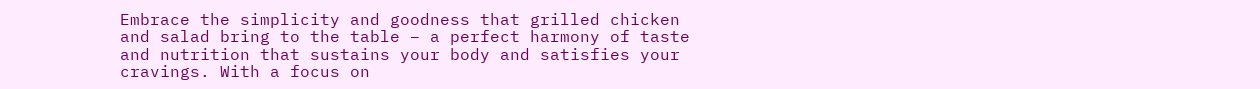Embrace the simplicity and goodness that grilled chicken and salad bring to the table – a perfect harmony of taste and nutrition that sustains your body and satisfies your cravings. With a focus on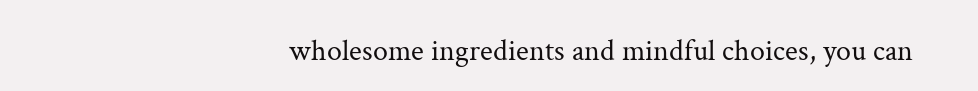wholesome ingredients and mindful choices, you can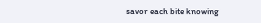savor each bite knowing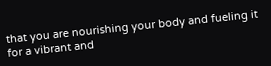that you are nourishing your body and fueling it for a vibrant and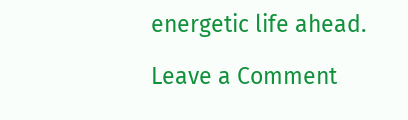energetic life ahead.

Leave a Comment